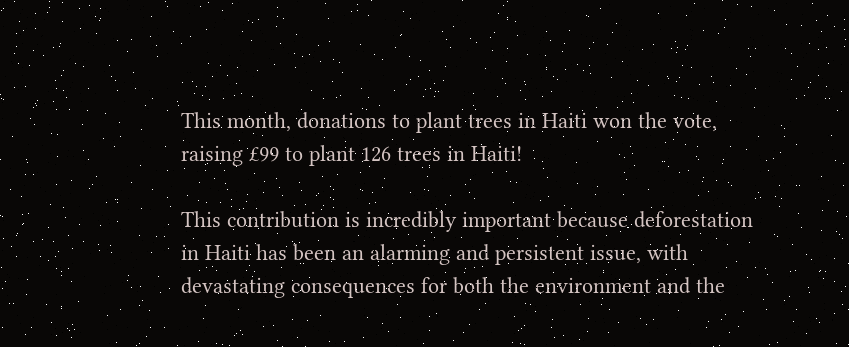This month, donations to plant trees in Haiti won the vote, raising £99 to plant 126 trees in Haiti!

This contribution is incredibly important because deforestation in Haiti has been an alarming and persistent issue, with devastating consequences for both the environment and the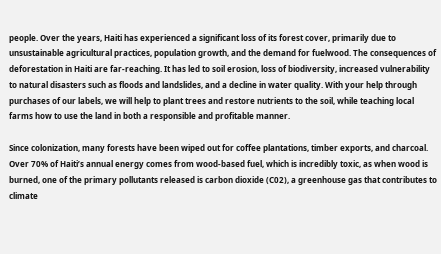people. Over the years, Haiti has experienced a significant loss of its forest cover, primarily due to unsustainable agricultural practices, population growth, and the demand for fuelwood. The consequences of deforestation in Haiti are far-reaching. It has led to soil erosion, loss of biodiversity, increased vulnerability to natural disasters such as floods and landslides, and a decline in water quality. With your help through purchases of our labels, we will help to plant trees and restore nutrients to the soil, while teaching local farms how to use the land in both a responsible and profitable manner.

Since colonization, many forests have been wiped out for coffee plantations, timber exports, and charcoal. Over 70% of Haiti’s annual energy comes from wood-based fuel, which is incredibly toxic, as when wood is burned, one of the primary pollutants released is carbon dioxide (C02), a greenhouse gas that contributes to climate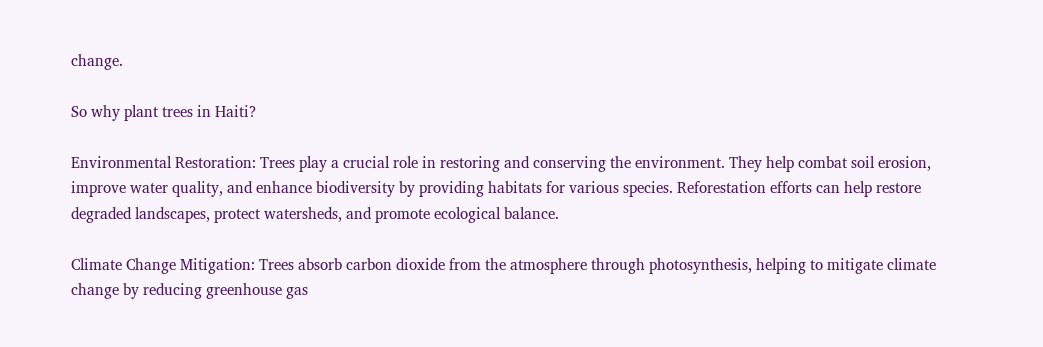change.

So why plant trees in Haiti?

Environmental Restoration: Trees play a crucial role in restoring and conserving the environment. They help combat soil erosion, improve water quality, and enhance biodiversity by providing habitats for various species. Reforestation efforts can help restore degraded landscapes, protect watersheds, and promote ecological balance.

Climate Change Mitigation: Trees absorb carbon dioxide from the atmosphere through photosynthesis, helping to mitigate climate change by reducing greenhouse gas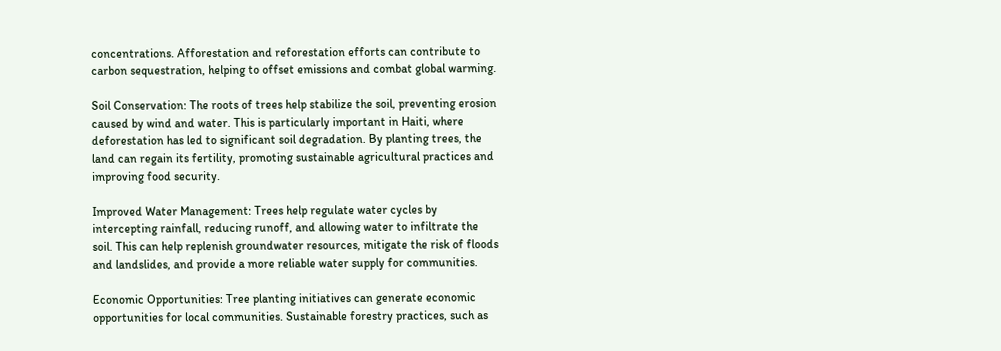concentrations. Afforestation and reforestation efforts can contribute to carbon sequestration, helping to offset emissions and combat global warming.

Soil Conservation: The roots of trees help stabilize the soil, preventing erosion caused by wind and water. This is particularly important in Haiti, where deforestation has led to significant soil degradation. By planting trees, the land can regain its fertility, promoting sustainable agricultural practices and improving food security.

Improved Water Management: Trees help regulate water cycles by intercepting rainfall, reducing runoff, and allowing water to infiltrate the soil. This can help replenish groundwater resources, mitigate the risk of floods and landslides, and provide a more reliable water supply for communities.

Economic Opportunities: Tree planting initiatives can generate economic opportunities for local communities. Sustainable forestry practices, such as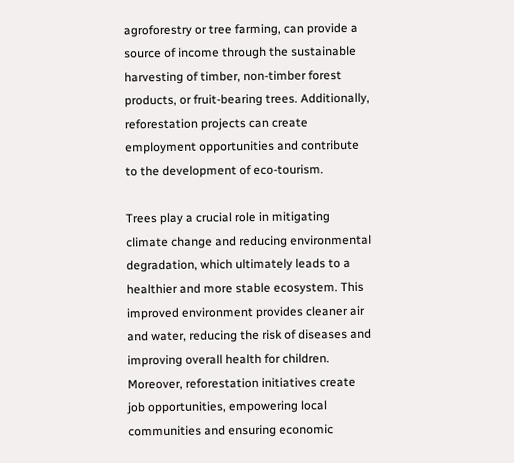agroforestry or tree farming, can provide a source of income through the sustainable harvesting of timber, non-timber forest products, or fruit-bearing trees. Additionally, reforestation projects can create employment opportunities and contribute to the development of eco-tourism.

Trees play a crucial role in mitigating climate change and reducing environmental degradation, which ultimately leads to a healthier and more stable ecosystem. This improved environment provides cleaner air and water, reducing the risk of diseases and improving overall health for children. Moreover, reforestation initiatives create job opportunities, empowering local communities and ensuring economic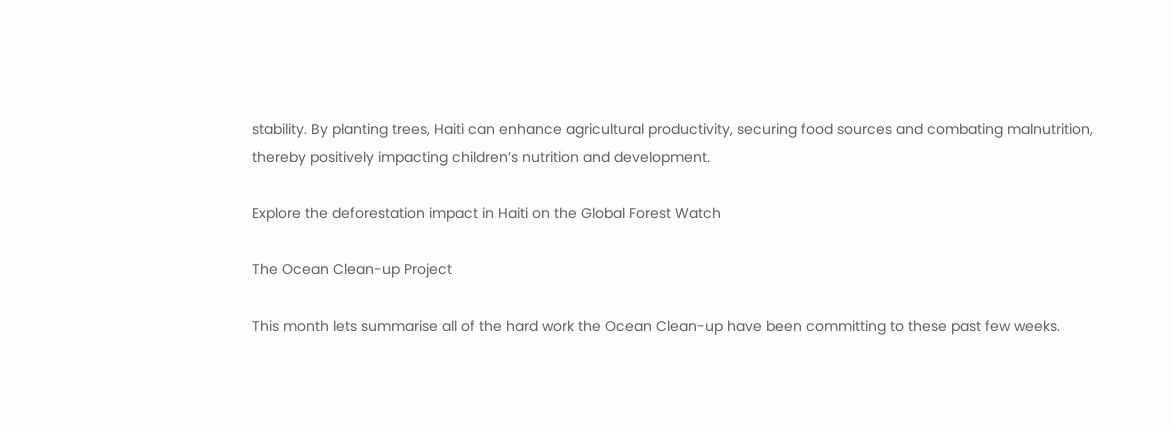stability. By planting trees, Haiti can enhance agricultural productivity, securing food sources and combating malnutrition, thereby positively impacting children’s nutrition and development.

Explore the deforestation impact in Haiti on the Global Forest Watch

The Ocean Clean-up Project

This month lets summarise all of the hard work the Ocean Clean-up have been committing to these past few weeks.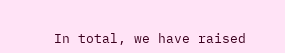In total, we have raised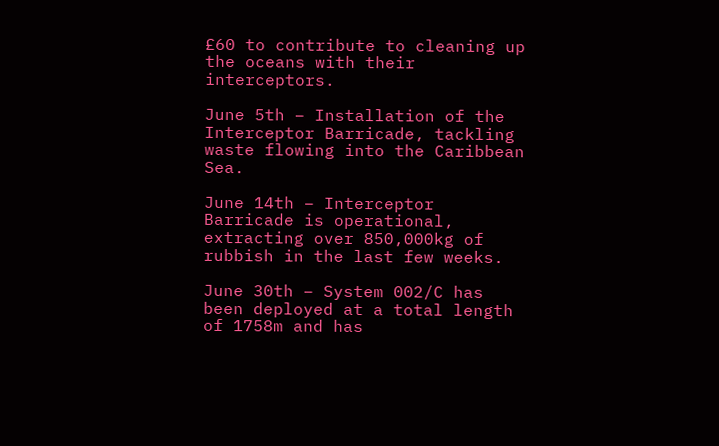£60 to contribute to cleaning up the oceans with their interceptors.

June 5th – Installation of the Interceptor Barricade, tackling waste flowing into the Caribbean Sea.

June 14th – Interceptor Barricade is operational, extracting over 850,000kg of rubbish in the last few weeks.

June 30th – System 002/C has been deployed at a total length of 1758m and has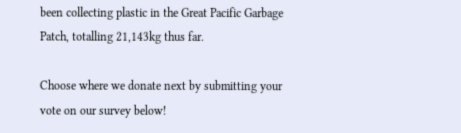been collecting plastic in the Great Pacific Garbage Patch, totalling 21,143kg thus far.

Choose where we donate next by submitting your vote on our survey below!